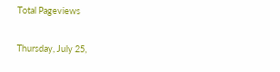Total Pageviews

Thursday, July 25,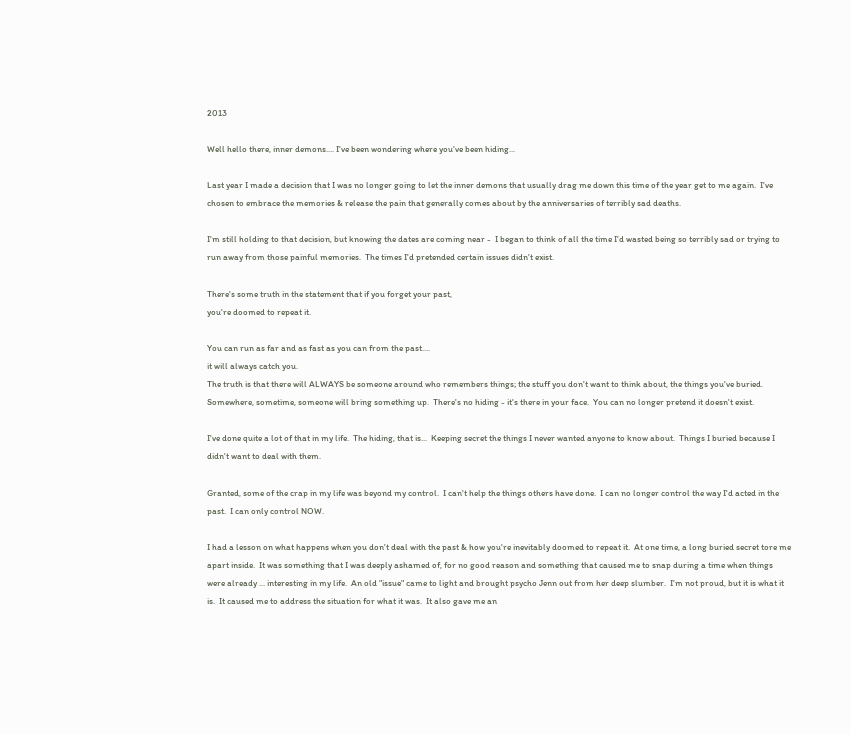2013

Well hello there, inner demons.... I've been wondering where you've been hiding...

Last year I made a decision that I was no longer going to let the inner demons that usually drag me down this time of the year get to me again.  I've chosen to embrace the memories & release the pain that generally comes about by the anniversaries of terribly sad deaths.

I'm still holding to that decision, but knowing the dates are coming near -  I began to think of all the time I'd wasted being so terribly sad or trying to run away from those painful memories.  The times I'd pretended certain issues didn't exist.

There's some truth in the statement that if you forget your past,
you're doomed to repeat it.

You can run as far and as fast as you can from the past....
it will always catch you.
The truth is that there will ALWAYS be someone around who remembers things; the stuff you don't want to think about, the things you've buried.  Somewhere, sometime, someone will bring something up.  There's no hiding - it's there in your face.  You can no longer pretend it doesn't exist.

I've done quite a lot of that in my life.  The hiding, that is...  Keeping secret the things I never wanted anyone to know about.  Things I buried because I didn't want to deal with them.

Granted, some of the crap in my life was beyond my control.  I can't help the things others have done.  I can no longer control the way I'd acted in the past.  I can only control NOW.

I had a lesson on what happens when you don't deal with the past & how you're inevitably doomed to repeat it.  At one time, a long buried secret tore me apart inside.  It was something that I was deeply ashamed of, for no good reason and something that caused me to snap during a time when things were already ... interesting in my life.  An old "issue" came to light and brought psycho Jenn out from her deep slumber.  I'm not proud, but it is what it is.  It caused me to address the situation for what it was.  It also gave me an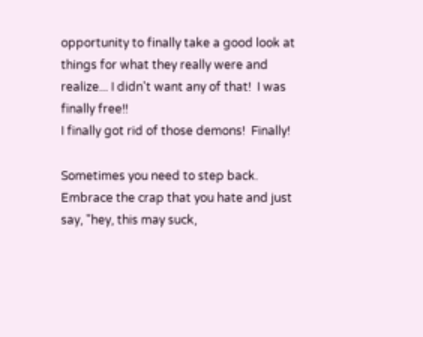opportunity to finally take a good look at things for what they really were and realize... I didn't want any of that!  I was finally free!!
I finally got rid of those demons!  Finally!

Sometimes you need to step back.  Embrace the crap that you hate and just say, "hey, this may suck,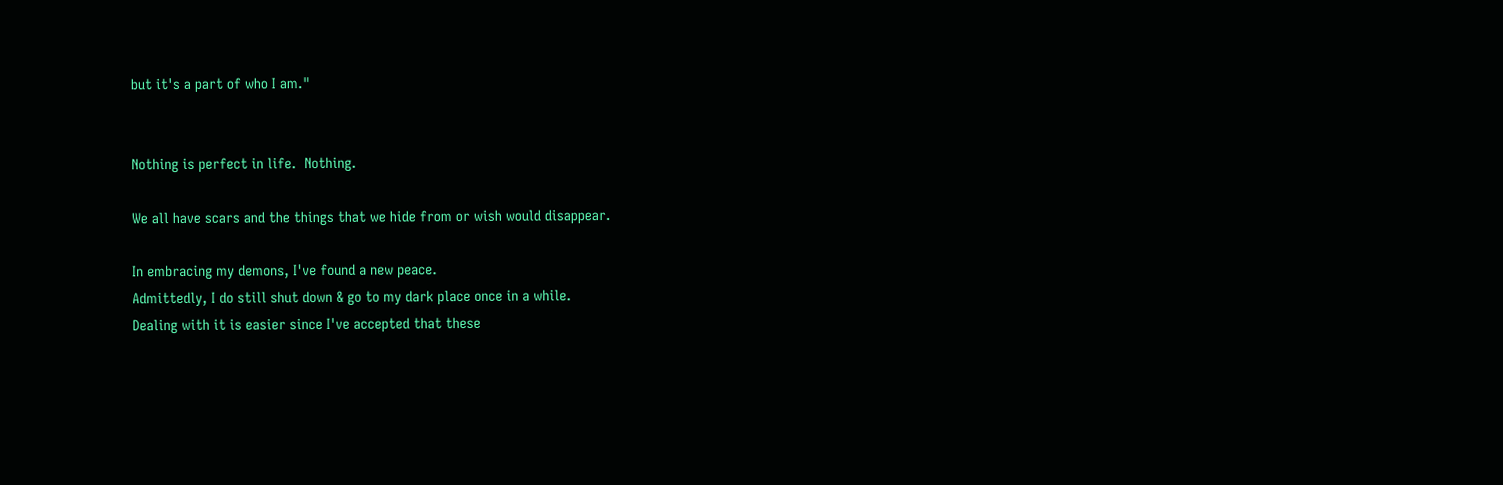but it's a part of who I am."


Nothing is perfect in life.  Nothing.

We all have scars and the things that we hide from or wish would disappear.

In embracing my demons, I've found a new peace.
Admittedly, I do still shut down & go to my dark place once in a while.
Dealing with it is easier since I've accepted that these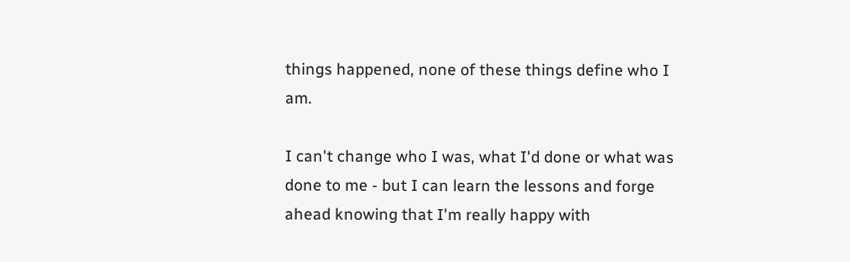things happened, none of these things define who I am.

I can't change who I was, what I'd done or what was done to me - but I can learn the lessons and forge ahead knowing that I'm really happy with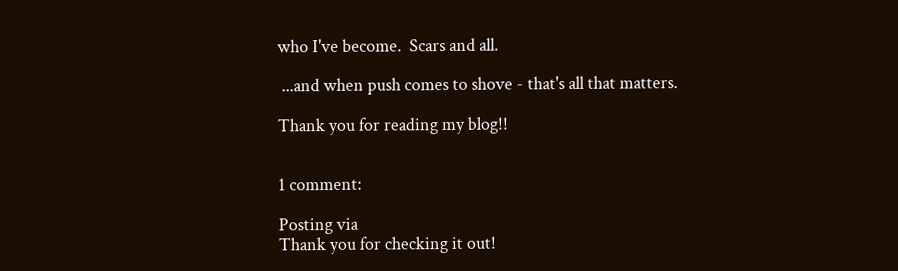who I've become.  Scars and all.

 ...and when push comes to shove - that's all that matters.

Thank you for reading my blog!!


1 comment:

Posting via
Thank you for checking it out!